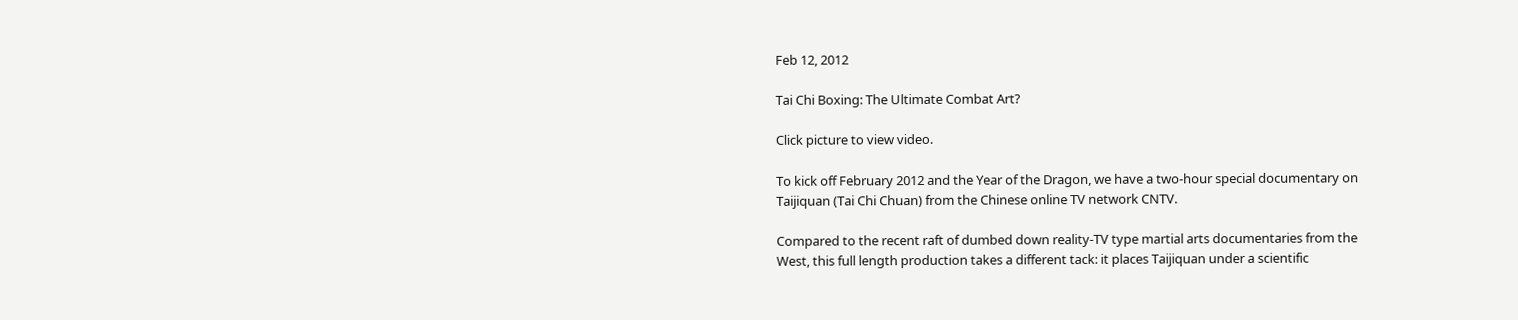Feb 12, 2012

Tai Chi Boxing: The Ultimate Combat Art?

Click picture to view video.

To kick off February 2012 and the Year of the Dragon, we have a two-hour special documentary on Taijiquan (Tai Chi Chuan) from the Chinese online TV network CNTV.

Compared to the recent raft of dumbed down reality-TV type martial arts documentaries from the West, this full length production takes a different tack: it places Taijiquan under a scientific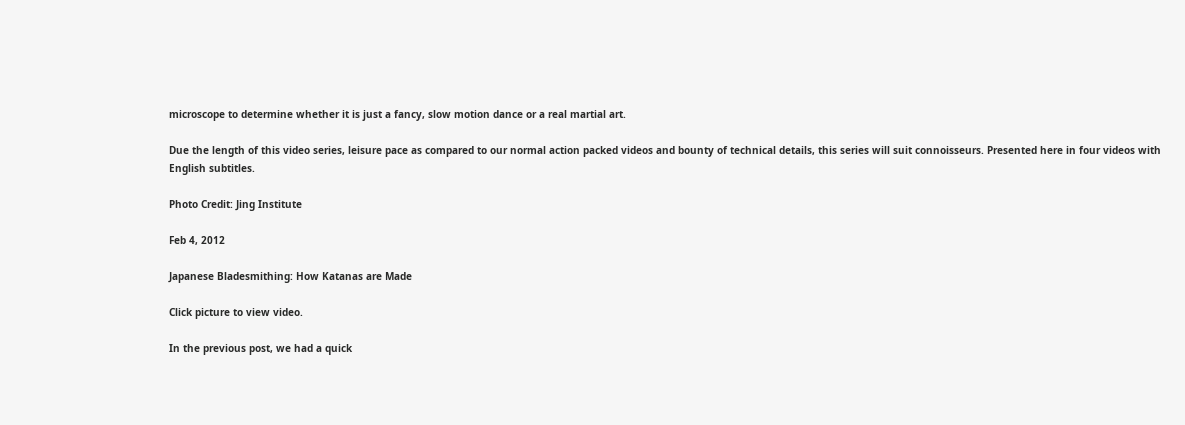microscope to determine whether it is just a fancy, slow motion dance or a real martial art.

Due the length of this video series, leisure pace as compared to our normal action packed videos and bounty of technical details, this series will suit connoisseurs. Presented here in four videos with English subtitles.

Photo Credit: Jing Institute

Feb 4, 2012

Japanese Bladesmithing: How Katanas are Made

Click picture to view video.

In the previous post, we had a quick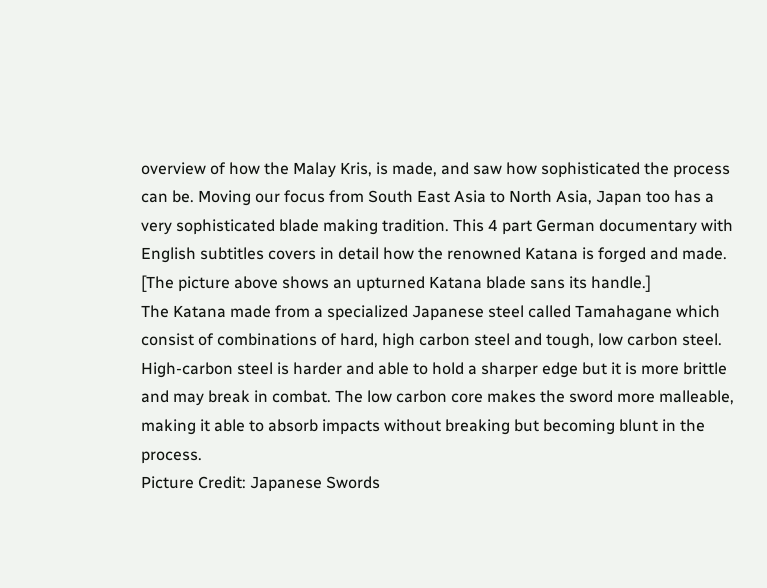overview of how the Malay Kris, is made, and saw how sophisticated the process can be. Moving our focus from South East Asia to North Asia, Japan too has a very sophisticated blade making tradition. This 4 part German documentary with English subtitles covers in detail how the renowned Katana is forged and made. [The picture above shows an upturned Katana blade sans its handle.]
The Katana made from a specialized Japanese steel called Tamahagane which consist of combinations of hard, high carbon steel and tough, low carbon steel. High-carbon steel is harder and able to hold a sharper edge but it is more brittle and may break in combat. The low carbon core makes the sword more malleable, making it able to absorb impacts without breaking but becoming blunt in the process.
Picture Credit: Japanese Swords